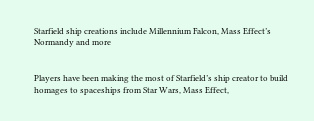Starfield ship creations include Millennium Falcon, Mass Effect’s Normandy and more


Players have been making the most of Starfield’s ship creator to build homages to spaceships from Star Wars, Mass Effect,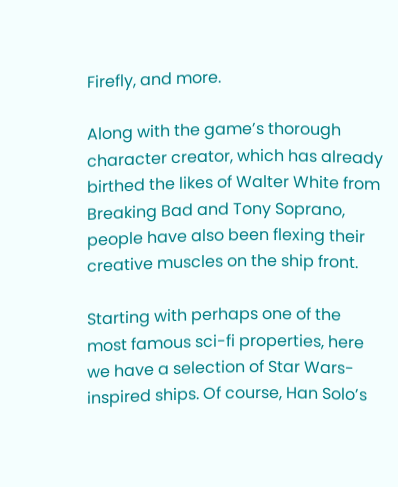Firefly, and more.

Along with the game’s thorough character creator, which has already birthed the likes of Walter White from Breaking Bad and Tony Soprano, people have also been flexing their creative muscles on the ship front.

Starting with perhaps one of the most famous sci-fi properties, here we have a selection of Star Wars-inspired ships. Of course, Han Solo’s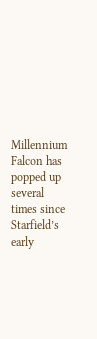Millennium Falcon has popped up several times since Starfield’s early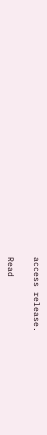access release.

Read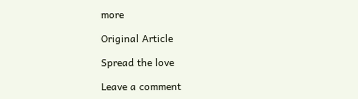more

Original Article

Spread the love

Leave a comment